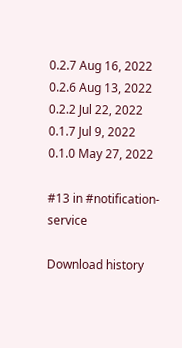0.2.7 Aug 16, 2022
0.2.6 Aug 13, 2022
0.2.2 Jul 22, 2022
0.1.7 Jul 9, 2022
0.1.0 May 27, 2022

#13 in #notification-service

Download history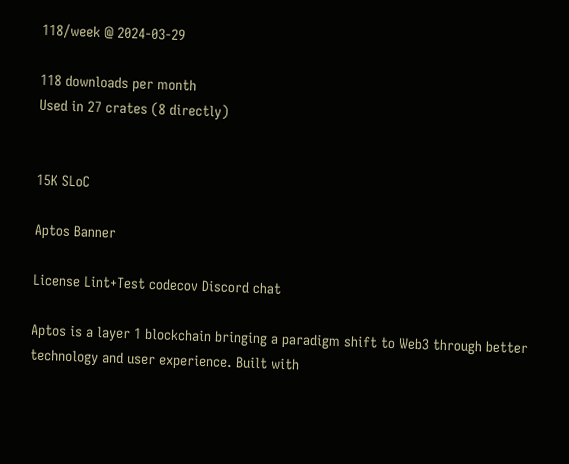118/week @ 2024-03-29

118 downloads per month
Used in 27 crates (8 directly)


15K SLoC

Aptos Banner

License Lint+Test codecov Discord chat

Aptos is a layer 1 blockchain bringing a paradigm shift to Web3 through better technology and user experience. Built with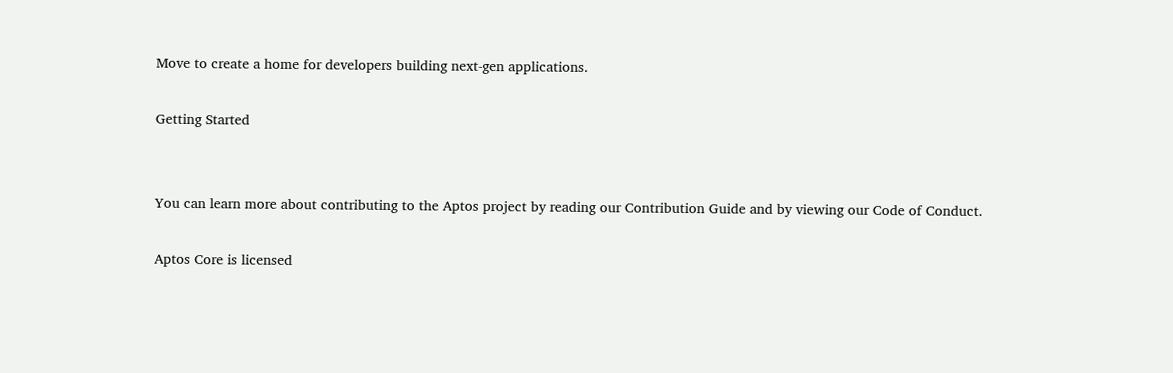Move to create a home for developers building next-gen applications.

Getting Started


You can learn more about contributing to the Aptos project by reading our Contribution Guide and by viewing our Code of Conduct.

Aptos Core is licensed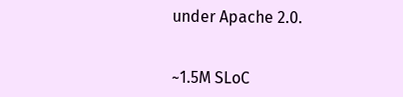under Apache 2.0.


~1.5M SLoC